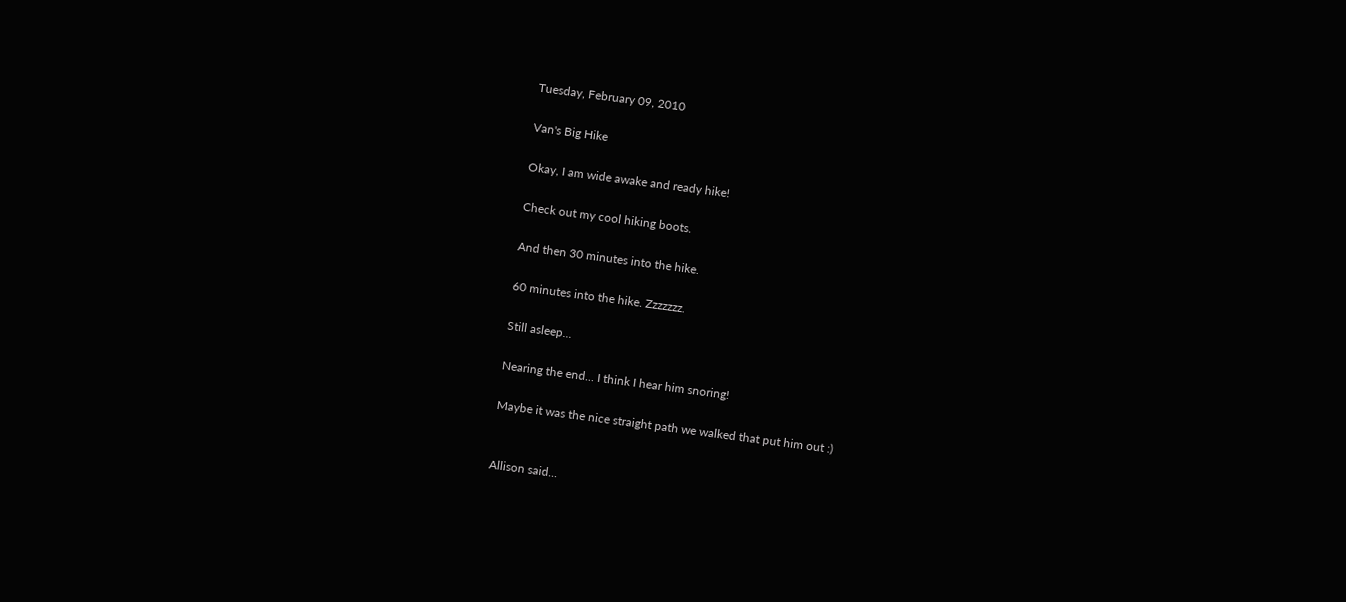Tuesday, February 09, 2010

Van's Big Hike

Okay, I am wide awake and ready hike!

Check out my cool hiking boots.

And then 30 minutes into the hike.

60 minutes into the hike. Zzzzzzz.

Still asleep...

Nearing the end... I think I hear him snoring!

Maybe it was the nice straight path we walked that put him out :)


Allison said...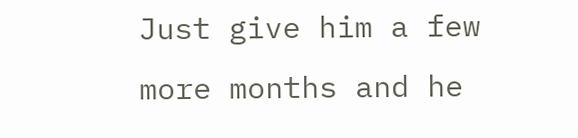Just give him a few more months and he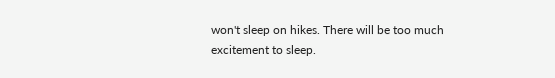won't sleep on hikes. There will be too much excitement to sleep.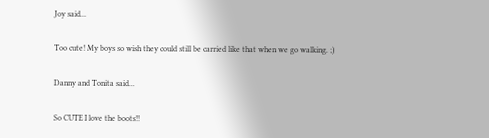Joy said...

Too cute! My boys so wish they could still be carried like that when we go walking. ;)

Danny and Tonita said...

So CUTE I love the boots!!